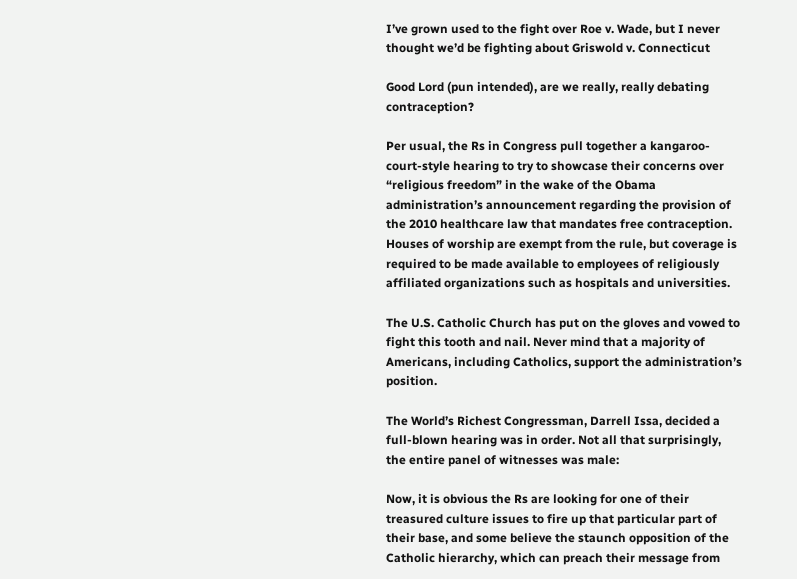I’ve grown used to the fight over Roe v. Wade, but I never thought we’d be fighting about Griswold v. Connecticut

Good Lord (pun intended), are we really, really debating contraception?

Per usual, the Rs in Congress pull together a kangaroo-court-style hearing to try to showcase their concerns over “religious freedom” in the wake of the Obama administration’s announcement regarding the provision of the 2010 healthcare law that mandates free contraception. Houses of worship are exempt from the rule, but coverage is required to be made available to employees of religiously affiliated organizations such as hospitals and universities.

The U.S. Catholic Church has put on the gloves and vowed to fight this tooth and nail. Never mind that a majority of Americans, including Catholics, support the administration’s position.

The World’s Richest Congressman, Darrell Issa, decided a full-blown hearing was in order. Not all that surprisingly, the entire panel of witnesses was male:

Now, it is obvious the Rs are looking for one of their treasured culture issues to fire up that particular part of their base, and some believe the staunch opposition of the Catholic hierarchy, which can preach their message from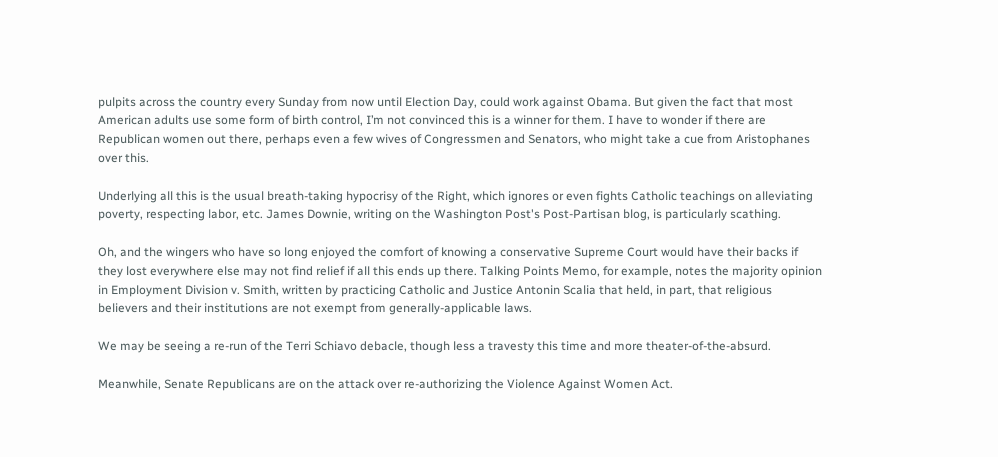pulpits across the country every Sunday from now until Election Day, could work against Obama. But given the fact that most American adults use some form of birth control, I’m not convinced this is a winner for them. I have to wonder if there are Republican women out there, perhaps even a few wives of Congressmen and Senators, who might take a cue from Aristophanes over this.

Underlying all this is the usual breath-taking hypocrisy of the Right, which ignores or even fights Catholic teachings on alleviating poverty, respecting labor, etc. James Downie, writing on the Washington Post's Post-Partisan blog, is particularly scathing.

Oh, and the wingers who have so long enjoyed the comfort of knowing a conservative Supreme Court would have their backs if they lost everywhere else may not find relief if all this ends up there. Talking Points Memo, for example, notes the majority opinion in Employment Division v. Smith, written by practicing Catholic and Justice Antonin Scalia that held, in part, that religious believers and their institutions are not exempt from generally-applicable laws.

We may be seeing a re-run of the Terri Schiavo debacle, though less a travesty this time and more theater-of-the-absurd.

Meanwhile, Senate Republicans are on the attack over re-authorizing the Violence Against Women Act.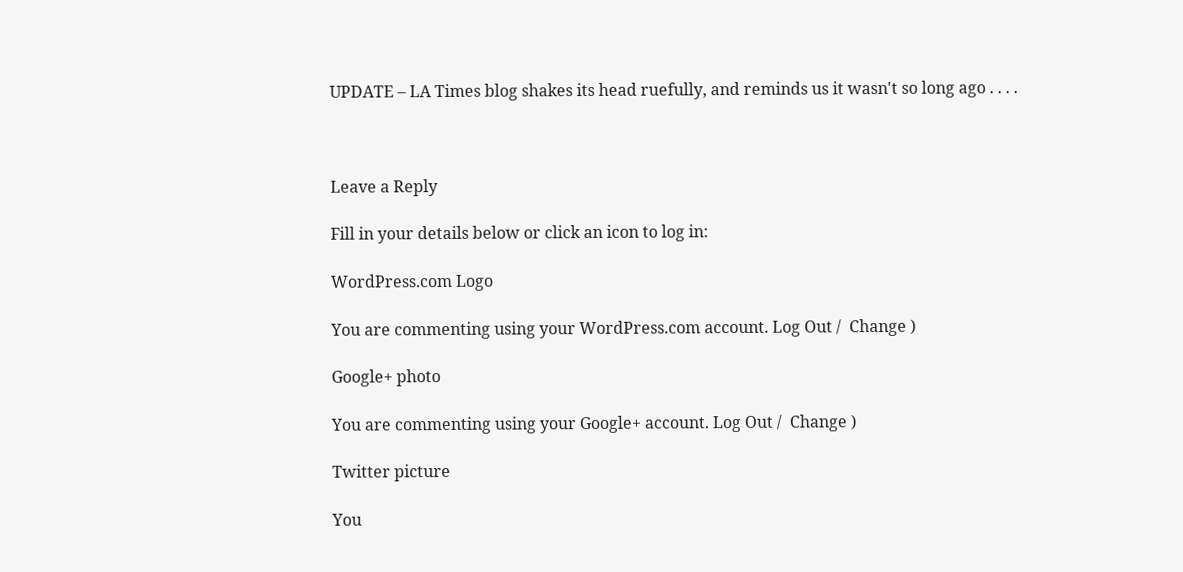UPDATE – LA Times blog shakes its head ruefully, and reminds us it wasn't so long ago . . . .



Leave a Reply

Fill in your details below or click an icon to log in:

WordPress.com Logo

You are commenting using your WordPress.com account. Log Out /  Change )

Google+ photo

You are commenting using your Google+ account. Log Out /  Change )

Twitter picture

You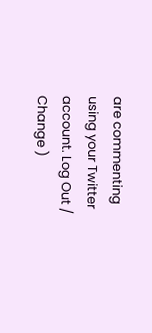are commenting using your Twitter account. Log Out /  Change )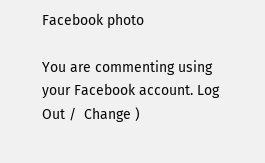Facebook photo

You are commenting using your Facebook account. Log Out /  Change )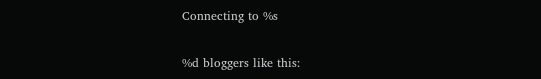Connecting to %s

%d bloggers like this: